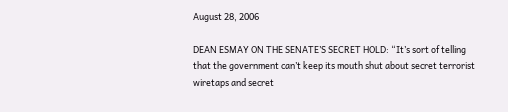August 28, 2006

DEAN ESMAY ON THE SENATE’S SECRET HOLD: “It’s sort of telling that the government can’t keep its mouth shut about secret terrorist wiretaps and secret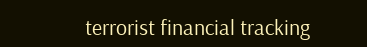terrorist financial tracking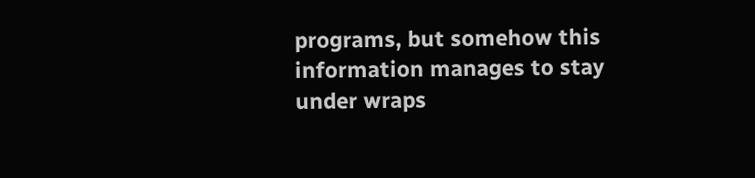programs, but somehow this information manages to stay under wraps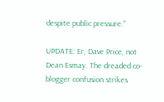despite public pressure.”

UPDATE: Er, Dave Price, not Dean Esmay. The dreaded co-blogger confusion strikes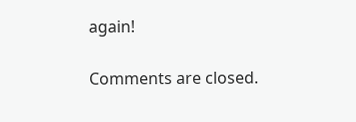again!

Comments are closed.